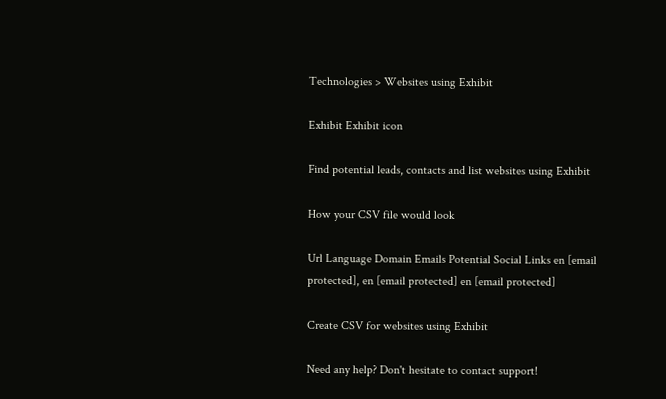Technologies > Websites using Exhibit

Exhibit Exhibit icon

Find potential leads, contacts and list websites using Exhibit

How your CSV file would look

Url Language Domain Emails Potential Social Links en [email protected], en [email protected] en [email protected]

Create CSV for websites using Exhibit

Need any help? Don't hesitate to contact support!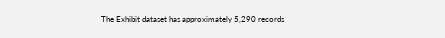The Exhibit dataset has approximately 5,290 records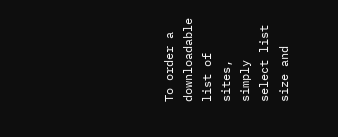To order a downloadable list of sites, simply select list size and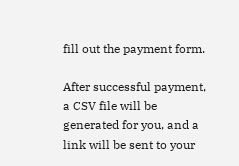fill out the payment form.

After successful payment, a CSV file will be generated for you, and a link will be sent to your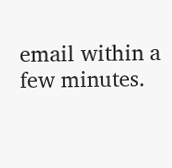email within a few minutes.